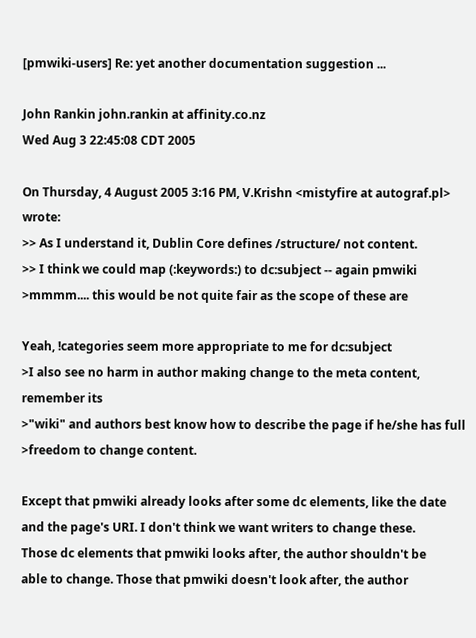[pmwiki-users] Re: yet another documentation suggestion ...

John Rankin john.rankin at affinity.co.nz
Wed Aug 3 22:45:08 CDT 2005

On Thursday, 4 August 2005 3:16 PM, V.Krishn <mistyfire at autograf.pl> wrote:
>> As I understand it, Dublin Core defines /structure/ not content.
>> I think we could map (:keywords:) to dc:subject -- again pmwiki
>mmmm.... this would be not quite fair as the scope of these are

Yeah, !categories seem more appropriate to me for dc:subject
>I also see no harm in author making change to the meta content, remember its
>"wiki" and authors best know how to describe the page if he/she has full
>freedom to change content.

Except that pmwiki already looks after some dc elements, like the date
and the page's URI. I don't think we want writers to change these.
Those dc elements that pmwiki looks after, the author shouldn't be
able to change. Those that pmwiki doesn't look after, the author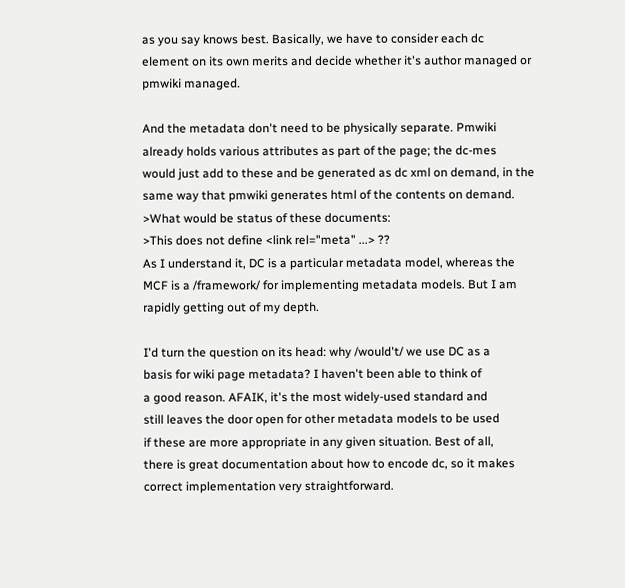as you say knows best. Basically, we have to consider each dc
element on its own merits and decide whether it's author managed or
pmwiki managed.

And the metadata don't need to be physically separate. Pmwiki
already holds various attributes as part of the page; the dc-mes
would just add to these and be generated as dc xml on demand, in the
same way that pmwiki generates html of the contents on demand.
>What would be status of these documents:
>This does not define <link rel="meta" ...> ??
As I understand it, DC is a particular metadata model, whereas the
MCF is a /framework/ for implementing metadata models. But I am
rapidly getting out of my depth.

I'd turn the question on its head: why /would't/ we use DC as a
basis for wiki page metadata? I haven't been able to think of
a good reason. AFAIK, it's the most widely-used standard and
still leaves the door open for other metadata models to be used
if these are more appropriate in any given situation. Best of all,
there is great documentation about how to encode dc, so it makes
correct implementation very straightforward.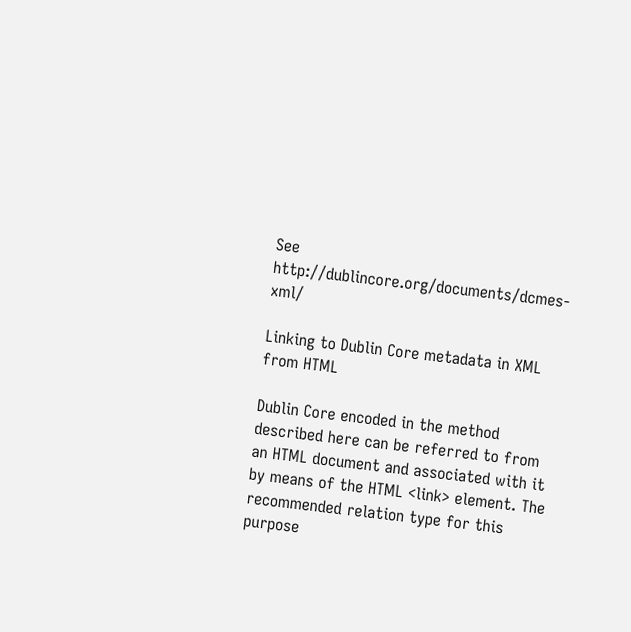See http://dublincore.org/documents/dcmes-xml/

Linking to Dublin Core metadata in XML from HTML

Dublin Core encoded in the method described here can be referred to from an HTML document and associated with it by means of the HTML <link> element. The recommended relation type for this purpose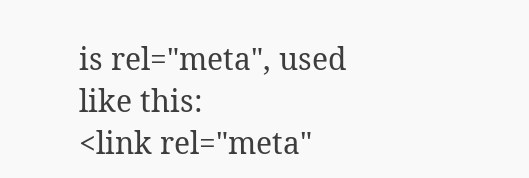is rel="meta", used like this:
<link rel="meta"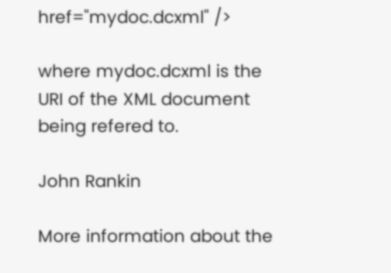href="mydoc.dcxml" />

where mydoc.dcxml is the URI of the XML document being refered to.

John Rankin

More information about the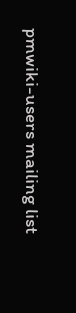pmwiki-users mailing list